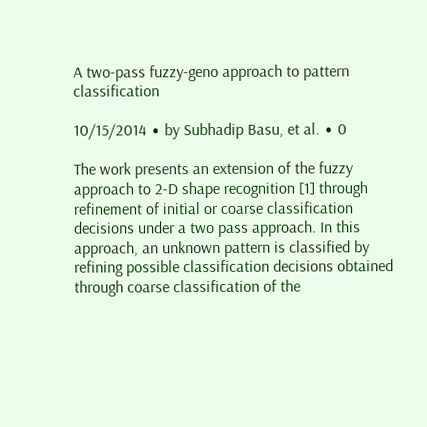A two-pass fuzzy-geno approach to pattern classification

10/15/2014 ∙ by Subhadip Basu, et al. ∙ 0

The work presents an extension of the fuzzy approach to 2-D shape recognition [1] through refinement of initial or coarse classification decisions under a two pass approach. In this approach, an unknown pattern is classified by refining possible classification decisions obtained through coarse classification of the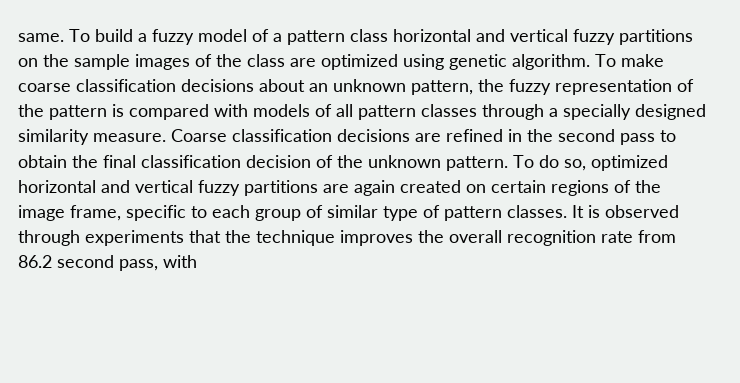same. To build a fuzzy model of a pattern class horizontal and vertical fuzzy partitions on the sample images of the class are optimized using genetic algorithm. To make coarse classification decisions about an unknown pattern, the fuzzy representation of the pattern is compared with models of all pattern classes through a specially designed similarity measure. Coarse classification decisions are refined in the second pass to obtain the final classification decision of the unknown pattern. To do so, optimized horizontal and vertical fuzzy partitions are again created on certain regions of the image frame, specific to each group of similar type of pattern classes. It is observed through experiments that the technique improves the overall recognition rate from 86.2 second pass, with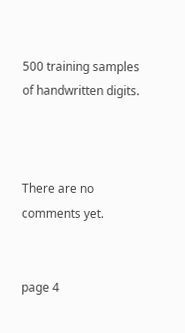500 training samples of handwritten digits.



There are no comments yet.


page 4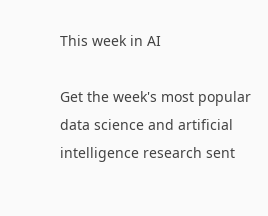This week in AI

Get the week's most popular data science and artificial intelligence research sent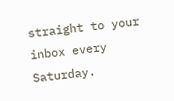straight to your inbox every Saturday.